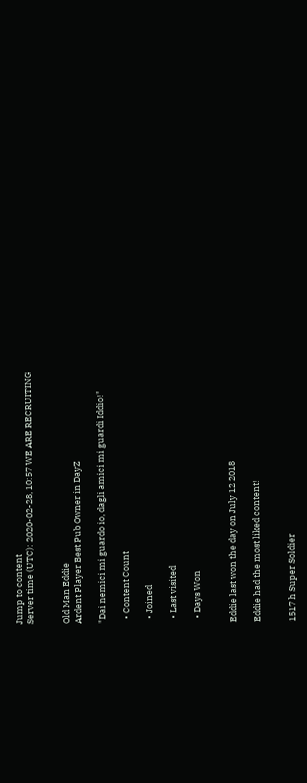Jump to content
Server time (UTC): 2020-02-28, 10:57 WE ARE RECRUITING


Old Man Eddie
Ardent Player Best Pub Owner in DayZ

"Dai nemici mi guardo io, dagli amici mi guardi Iddio!"

  • Content Count

  • Joined

  • Last visited

  • Days Won


Eddie last won the day on July 12 2018

Eddie had the most liked content!


1517 h Super Soldier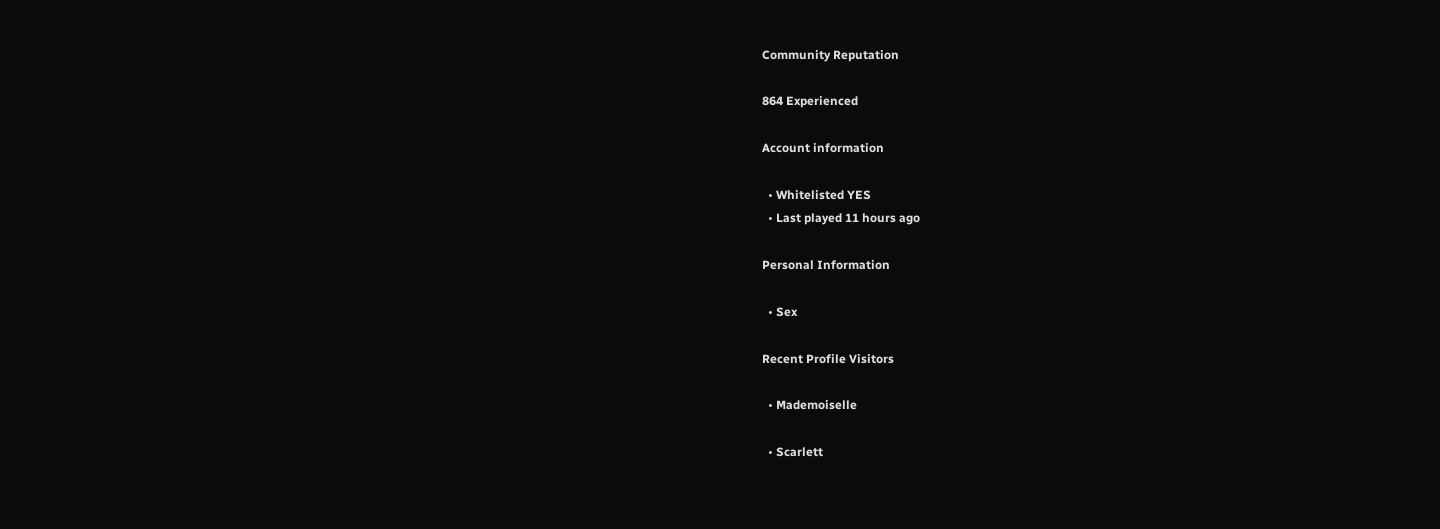Community Reputation

864 Experienced

Account information

  • Whitelisted YES
  • Last played 11 hours ago

Personal Information

  • Sex

Recent Profile Visitors

  • Mademoiselle

  • Scarlett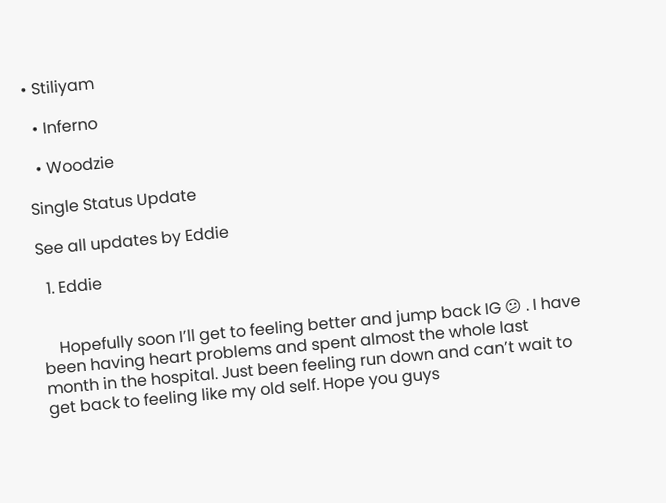• Stiliyam

  • Inferno

  • Woodzie

Single Status Update

See all updates by Eddie

  1. Eddie


    Hopefully soon I’ll get to feeling better and jump back IG 😕 . I have been having heart problems and spent almost the whole last month in the hospital. Just been feeling run down and can’t wait to get back to feeling like my old self. Hope you guys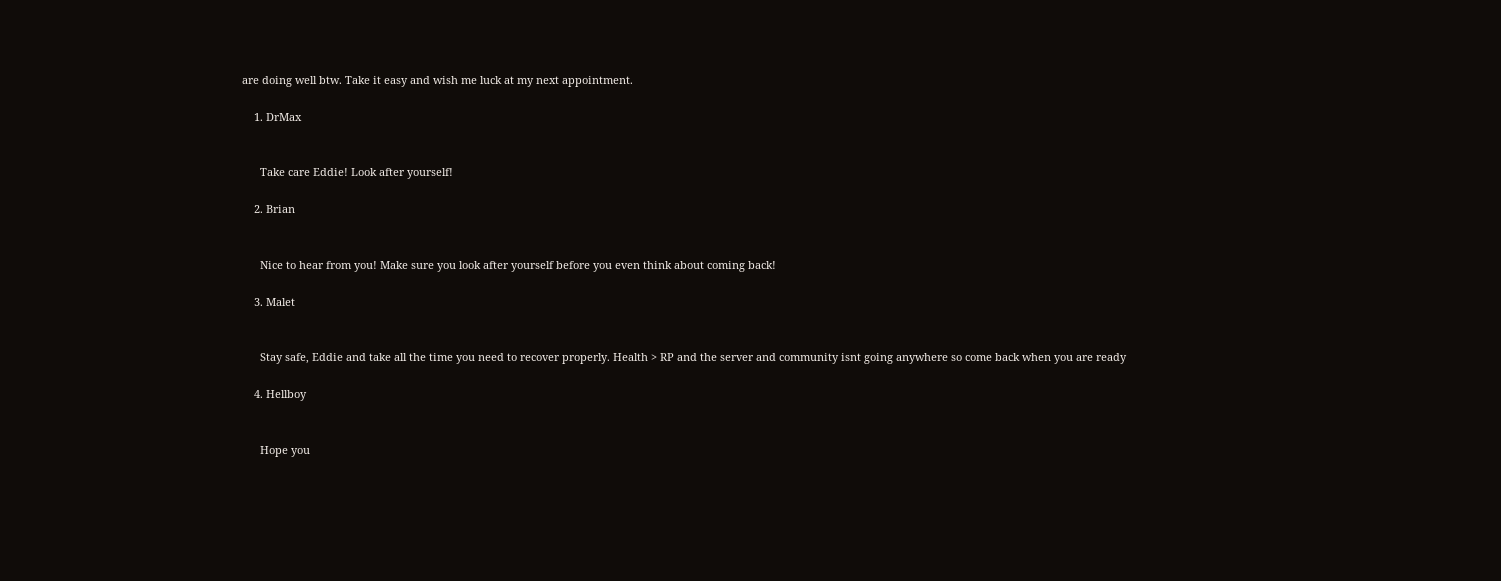are doing well btw. Take it easy and wish me luck at my next appointment.

    1. DrMax


      Take care Eddie! Look after yourself!

    2. Brian


      Nice to hear from you! Make sure you look after yourself before you even think about coming back!

    3. Malet


      Stay safe, Eddie and take all the time you need to recover properly. Health > RP and the server and community isnt going anywhere so come back when you are ready

    4. Hellboy


      Hope you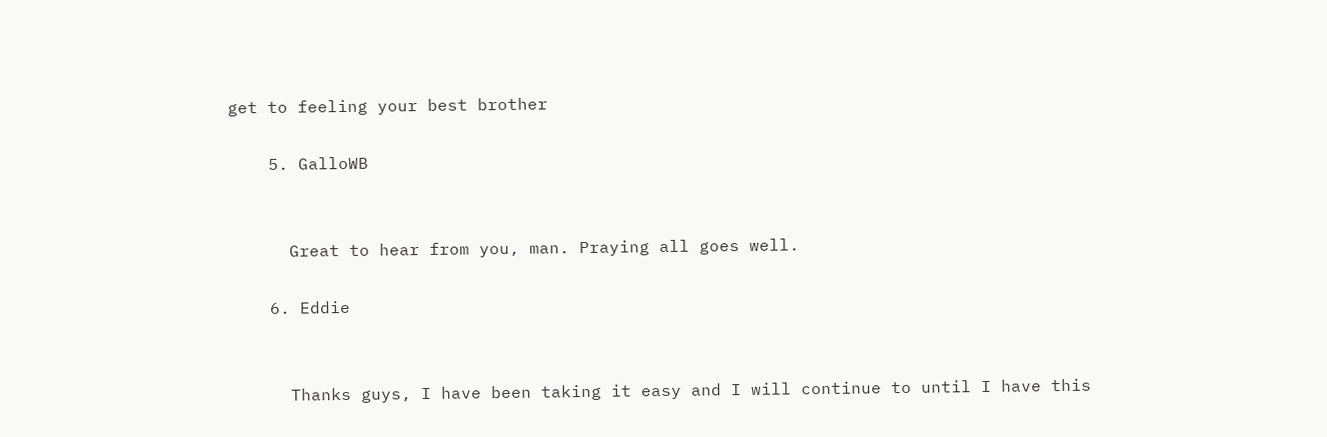get to feeling your best brother

    5. GalloWB


      Great to hear from you, man. Praying all goes well.

    6. Eddie


      Thanks guys, I have been taking it easy and I will continue to until I have this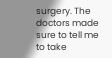surgery. The doctors made sure to tell me to take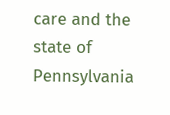care and the state of Pennsylvania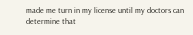made me turn in my license until my doctors can determine that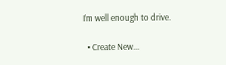I’m well enough to drive.

  • Create New...